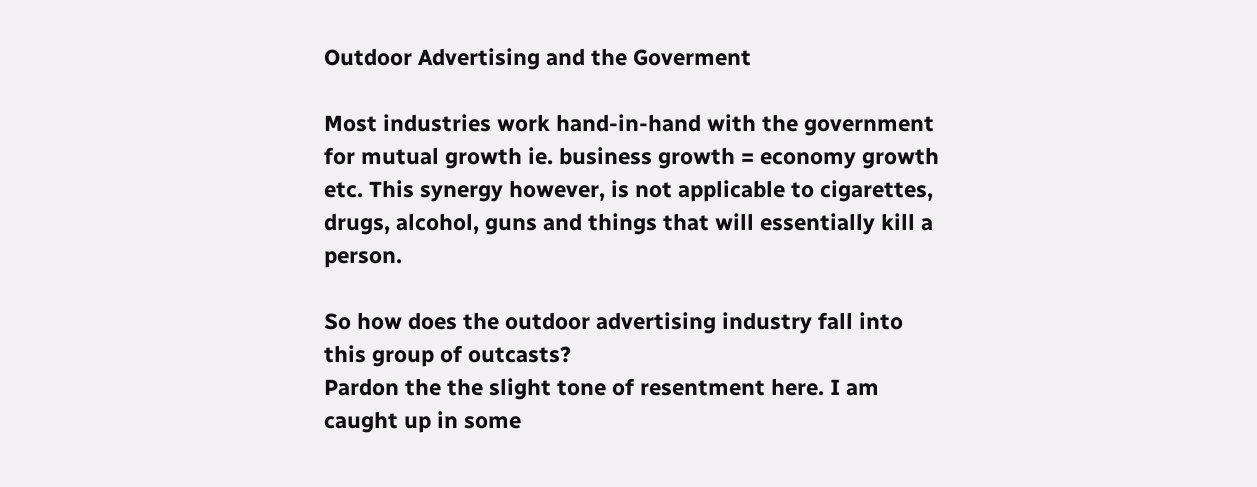Outdoor Advertising and the Goverment

Most industries work hand-in-hand with the government for mutual growth ie. business growth = economy growth etc. This synergy however, is not applicable to cigarettes, drugs, alcohol, guns and things that will essentially kill a person.

So how does the outdoor advertising industry fall into this group of outcasts?
Pardon the the slight tone of resentment here. I am caught up in some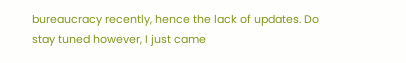bureaucracy recently, hence the lack of updates. Do stay tuned however, I just came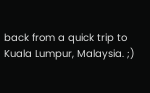back from a quick trip to Kuala Lumpur, Malaysia. ;)